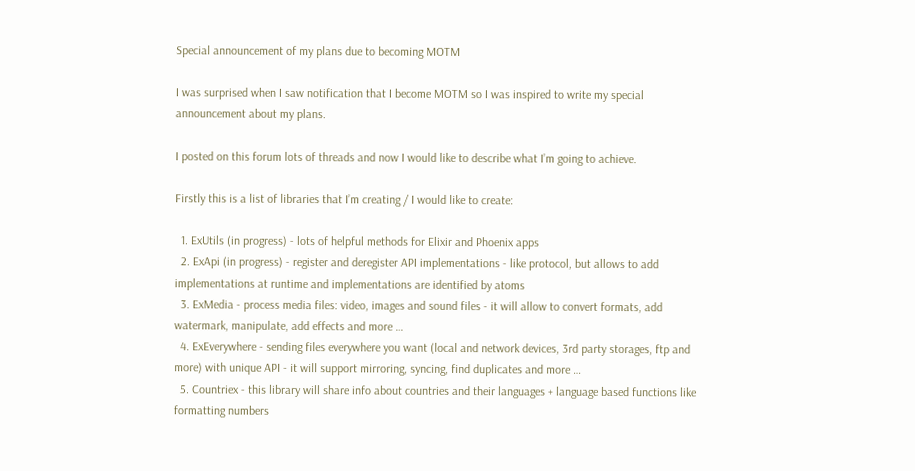Special announcement of my plans due to becoming MOTM

I was surprised when I saw notification that I become MOTM so I was inspired to write my special announcement about my plans.

I posted on this forum lots of threads and now I would like to describe what I’m going to achieve.

Firstly this is a list of libraries that I’m creating / I would like to create:

  1. ExUtils (in progress) - lots of helpful methods for Elixir and Phoenix apps
  2. ExApi (in progress) - register and deregister API implementations - like protocol, but allows to add implementations at runtime and implementations are identified by atoms
  3. ExMedia - process media files: video, images and sound files - it will allow to convert formats, add watermark, manipulate, add effects and more …
  4. ExEverywhere - sending files everywhere you want (local and network devices, 3rd party storages, ftp and more) with unique API - it will support mirroring, syncing, find duplicates and more …
  5. Countriex - this library will share info about countries and their languages + language based functions like formatting numbers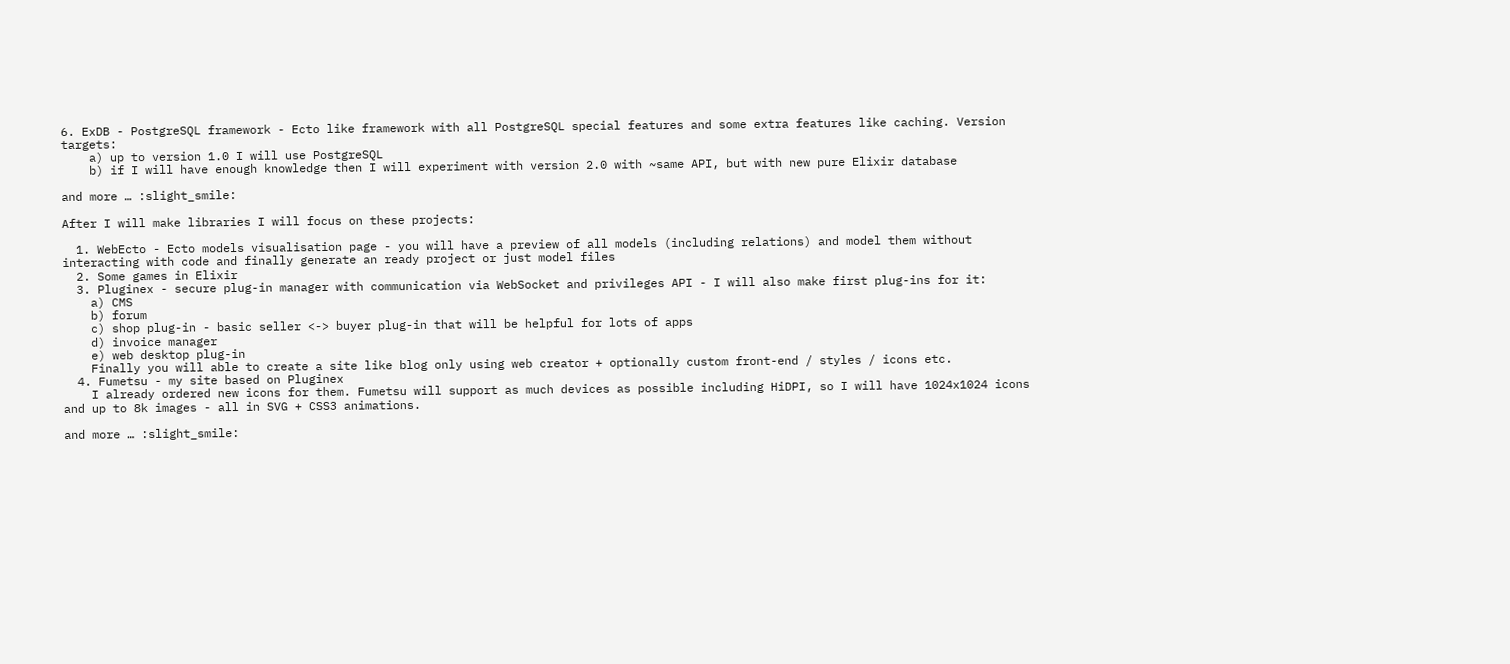6. ExDB - PostgreSQL framework - Ecto like framework with all PostgreSQL special features and some extra features like caching. Version targets:
    a) up to version 1.0 I will use PostgreSQL
    b) if I will have enough knowledge then I will experiment with version 2.0 with ~same API, but with new pure Elixir database

and more … :slight_smile:

After I will make libraries I will focus on these projects:

  1. WebEcto - Ecto models visualisation page - you will have a preview of all models (including relations) and model them without interacting with code and finally generate an ready project or just model files
  2. Some games in Elixir
  3. Pluginex - secure plug-in manager with communication via WebSocket and privileges API - I will also make first plug-ins for it:
    a) CMS
    b) forum
    c) shop plug-in - basic seller <-> buyer plug-in that will be helpful for lots of apps
    d) invoice manager
    e) web desktop plug-in
    Finally you will able to create a site like blog only using web creator + optionally custom front-end / styles / icons etc.
  4. Fumetsu - my site based on Pluginex
    I already ordered new icons for them. Fumetsu will support as much devices as possible including HiDPI, so I will have 1024x1024 icons and up to 8k images - all in SVG + CSS3 animations.

and more … :slight_smile: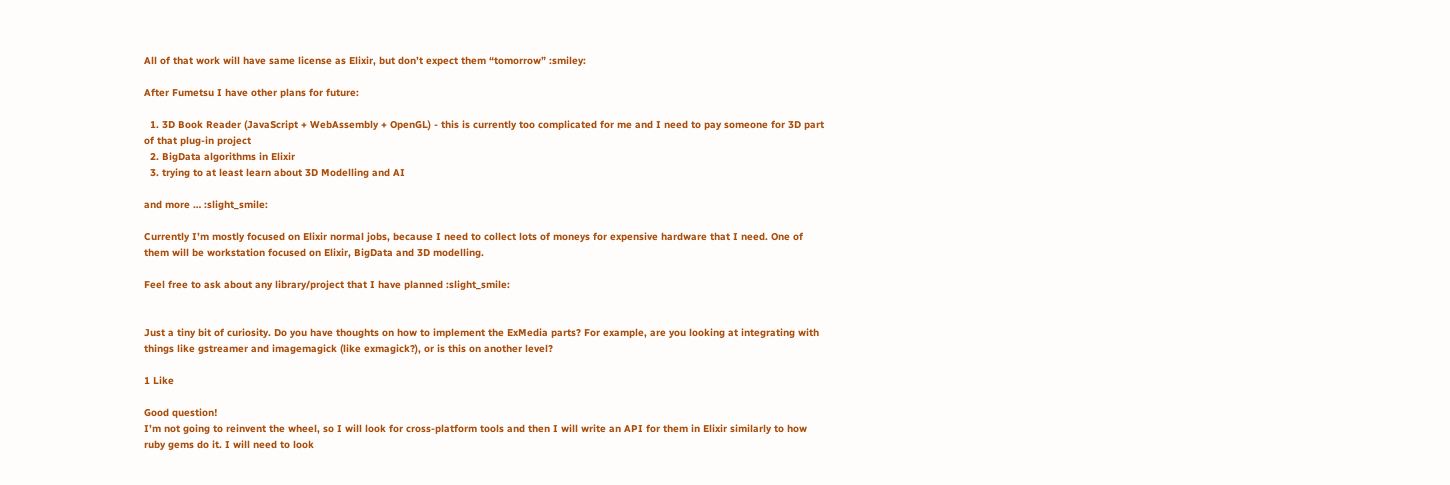All of that work will have same license as Elixir, but don’t expect them “tomorrow” :smiley:

After Fumetsu I have other plans for future:

  1. 3D Book Reader (JavaScript + WebAssembly + OpenGL) - this is currently too complicated for me and I need to pay someone for 3D part of that plug-in project
  2. BigData algorithms in Elixir
  3. trying to at least learn about 3D Modelling and AI

and more … :slight_smile:

Currently I’m mostly focused on Elixir normal jobs, because I need to collect lots of moneys for expensive hardware that I need. One of them will be workstation focused on Elixir, BigData and 3D modelling.

Feel free to ask about any library/project that I have planned :slight_smile:


Just a tiny bit of curiosity. Do you have thoughts on how to implement the ExMedia parts? For example, are you looking at integrating with things like gstreamer and imagemagick (like exmagick?), or is this on another level?

1 Like

Good question!
I’m not going to reinvent the wheel, so I will look for cross-platform tools and then I will write an API for them in Elixir similarly to how ruby gems do it. I will need to look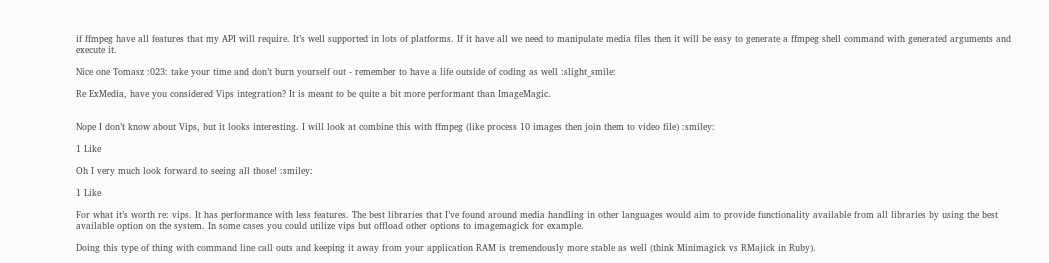if ffmpeg have all features that my API will require. It’s well supported in lots of platforms. If it have all we need to manipulate media files then it will be easy to generate a ffmpeg shell command with generated arguments and execute it.

Nice one Tomasz :023: take your time and don’t burn yourself out - remember to have a life outside of coding as well :slight_smile:

Re ExMedia, have you considered Vips integration? It is meant to be quite a bit more performant than ImageMagic.


Nope I don’t know about Vips, but it looks interesting. I will look at combine this with ffmpeg (like process 10 images then join them to video file) :smiley:

1 Like

Oh I very much look forward to seeing all those! :smiley:

1 Like

For what it’s worth re: vips. It has performance with less features. The best libraries that I’ve found around media handling in other languages would aim to provide functionality available from all libraries by using the best available option on the system. In some cases you could utilize vips but offload other options to imagemagick for example.

Doing this type of thing with command line call outs and keeping it away from your application RAM is tremendously more stable as well (think Minimagick vs RMajick in Ruby).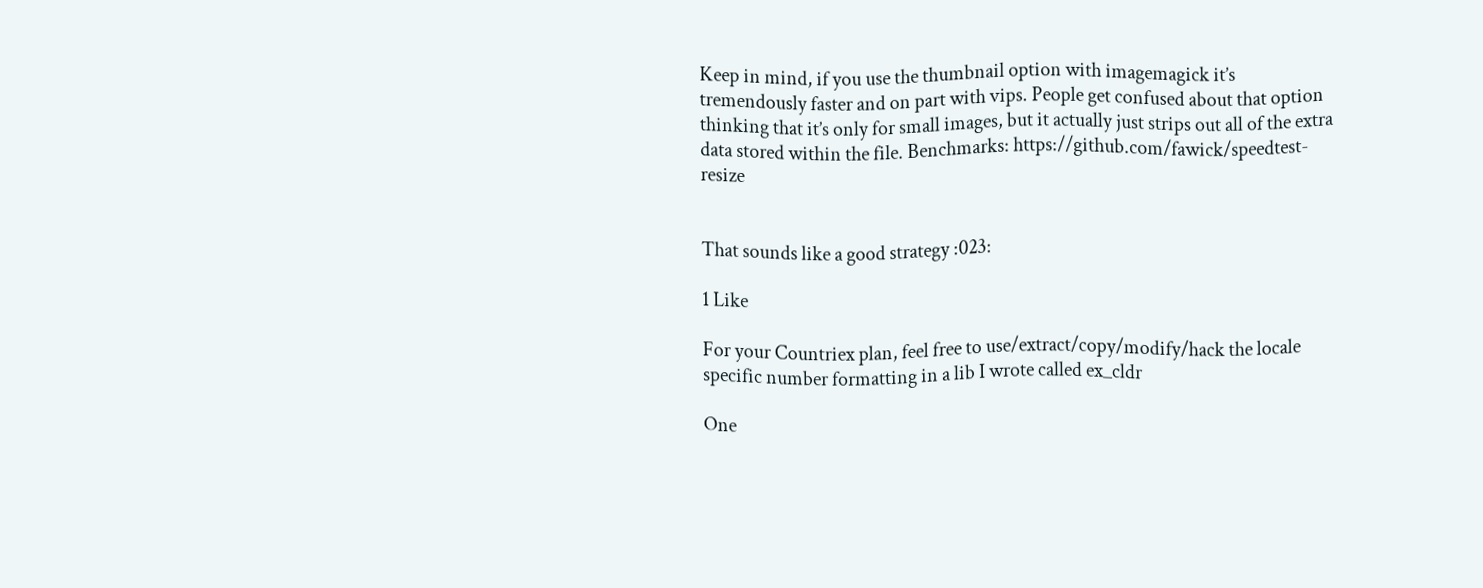Keep in mind, if you use the thumbnail option with imagemagick it’s tremendously faster and on part with vips. People get confused about that option thinking that it’s only for small images, but it actually just strips out all of the extra data stored within the file. Benchmarks: https://github.com/fawick/speedtest-resize


That sounds like a good strategy :023:

1 Like

For your Countriex plan, feel free to use/extract/copy/modify/hack the locale specific number formatting in a lib I wrote called ex_cldr

One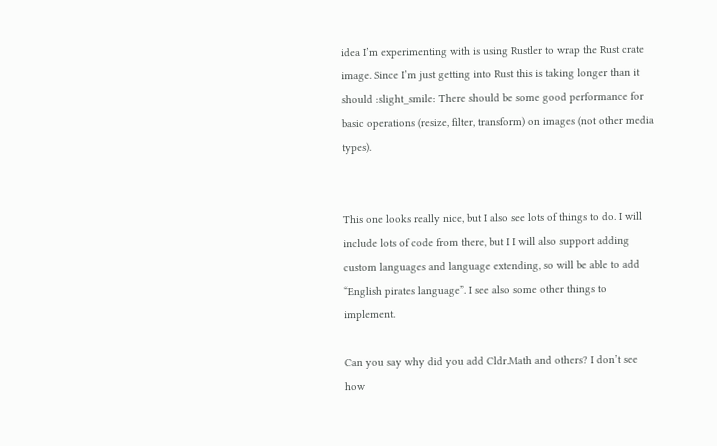idea I’m experimenting with is using Rustler to wrap the Rust crate image. Since I’m just getting into Rust this is taking longer than it should :slight_smile: There should be some good performance for basic operations (resize, filter, transform) on images (not other media types).


This one looks really nice, but I also see lots of things to do. I will include lots of code from there, but I I will also support adding custom languages and language extending, so will be able to add “English pirates language”. I see also some other things to implement.

Can you say why did you add Cldr.Math and others? I don’t see how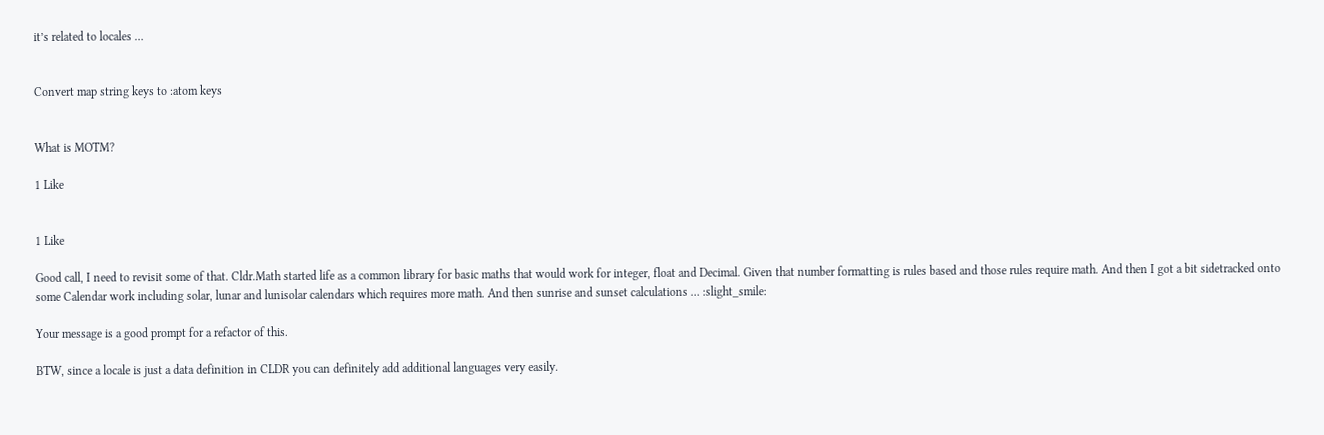it’s related to locales …


Convert map string keys to :atom keys


What is MOTM?

1 Like


1 Like

Good call, I need to revisit some of that. Cldr.Math started life as a common library for basic maths that would work for integer, float and Decimal. Given that number formatting is rules based and those rules require math. And then I got a bit sidetracked onto some Calendar work including solar, lunar and lunisolar calendars which requires more math. And then sunrise and sunset calculations … :slight_smile:

Your message is a good prompt for a refactor of this.

BTW, since a locale is just a data definition in CLDR you can definitely add additional languages very easily.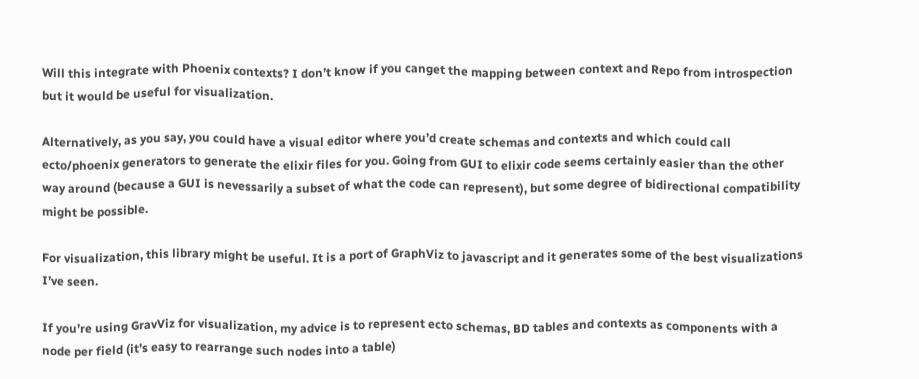Will this integrate with Phoenix contexts? I don’t know if you canget the mapping between context and Repo from introspection but it would be useful for visualization.

Alternatively, as you say, you could have a visual editor where you’d create schemas and contexts and which could call ecto/phoenix generators to generate the elixir files for you. Going from GUI to elixir code seems certainly easier than the other way around (because a GUI is nevessarily a subset of what the code can represent), but some degree of bidirectional compatibility might be possible.

For visualization, this library might be useful. It is a port of GraphViz to javascript and it generates some of the best visualizations I’ve seen.

If you’re using GravViz for visualization, my advice is to represent ecto schemas, BD tables and contexts as components with a node per field (it’s easy to rearrange such nodes into a table)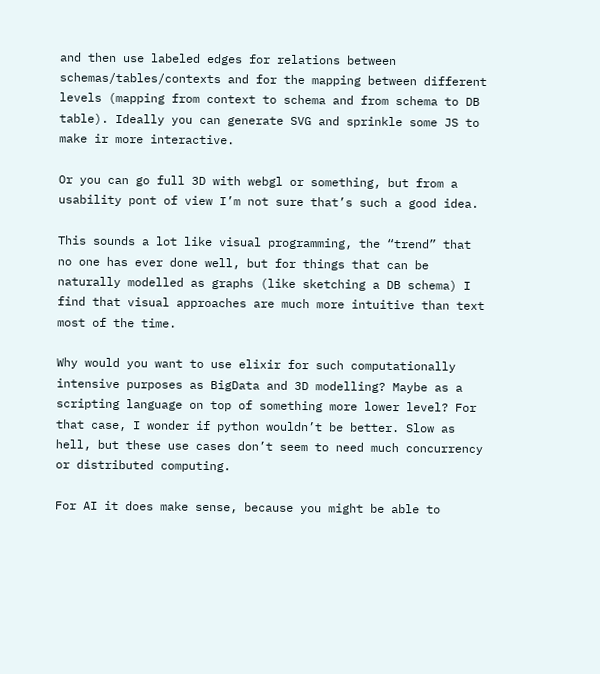and then use labeled edges for relations between schemas/tables/contexts and for the mapping between different levels (mapping from context to schema and from schema to DB table). Ideally you can generate SVG and sprinkle some JS to make ir more interactive.

Or you can go full 3D with webgl or something, but from a usability pont of view I’m not sure that’s such a good idea.

This sounds a lot like visual programming, the “trend” that no one has ever done well, but for things that can be naturally modelled as graphs (like sketching a DB schema) I find that visual approaches are much more intuitive than text most of the time.

Why would you want to use elixir for such computationally intensive purposes as BigData and 3D modelling? Maybe as a scripting language on top of something more lower level? For that case, I wonder if python wouldn’t be better. Slow as hell, but these use cases don’t seem to need much concurrency or distributed computing.

For AI it does make sense, because you might be able to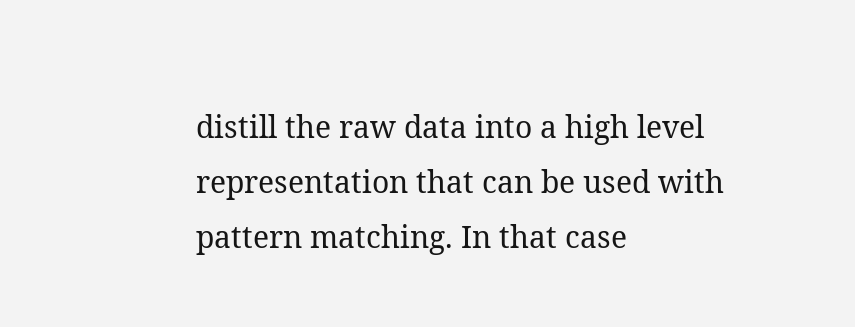distill the raw data into a high level representation that can be used with pattern matching. In that case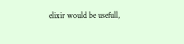elixir would be usefull,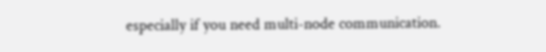especially if you need multi-node communication.